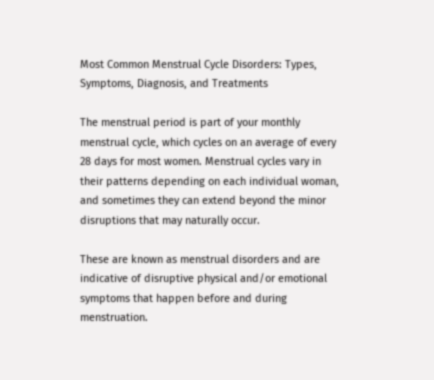Most Common Menstrual Cycle Disorders: Types, Symptoms, Diagnosis, and Treatments

The menstrual period is part of your monthly menstrual cycle, which cycles on an average of every 28 days for most women. Menstrual cycles vary in their patterns depending on each individual woman, and sometimes they can extend beyond the minor disruptions that may naturally occur.

These are known as menstrual disorders and are indicative of disruptive physical and/or emotional symptoms that happen before and during menstruation.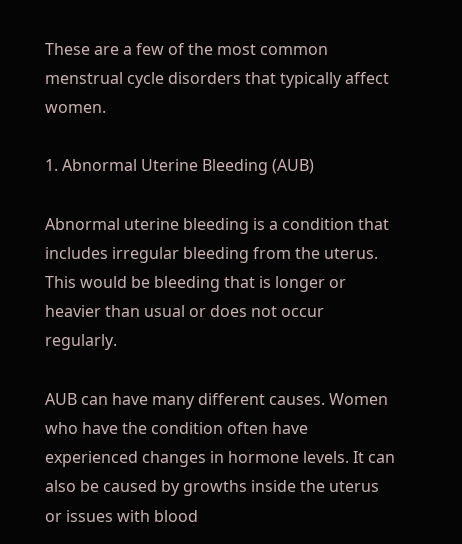These are a few of the most common menstrual cycle disorders that typically affect women.

1. Abnormal Uterine Bleeding (AUB)

Abnormal uterine bleeding is a condition that includes irregular bleeding from the uterus. This would be bleeding that is longer or heavier than usual or does not occur regularly.

AUB can have many different causes. Women who have the condition often have experienced changes in hormone levels. It can also be caused by growths inside the uterus or issues with blood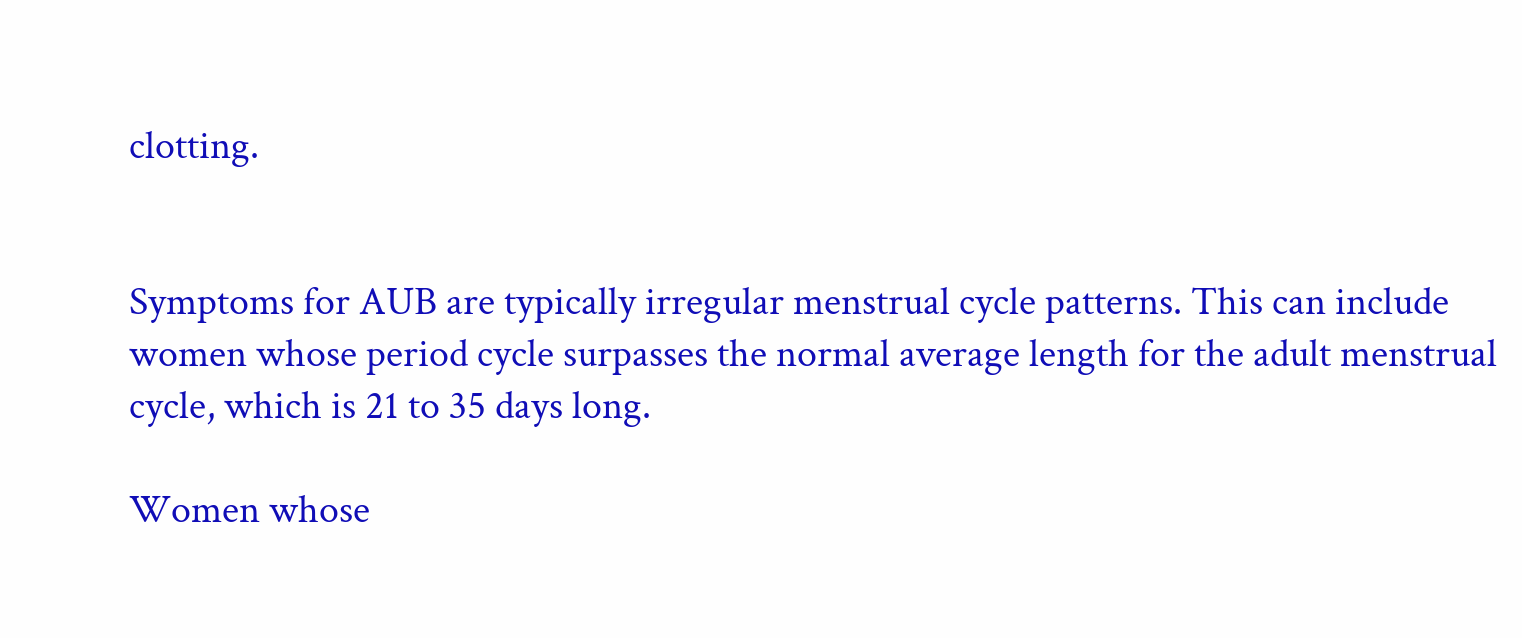clotting.


Symptoms for AUB are typically irregular menstrual cycle patterns. This can include women whose period cycle surpasses the normal average length for the adult menstrual cycle, which is 21 to 35 days long.

Women whose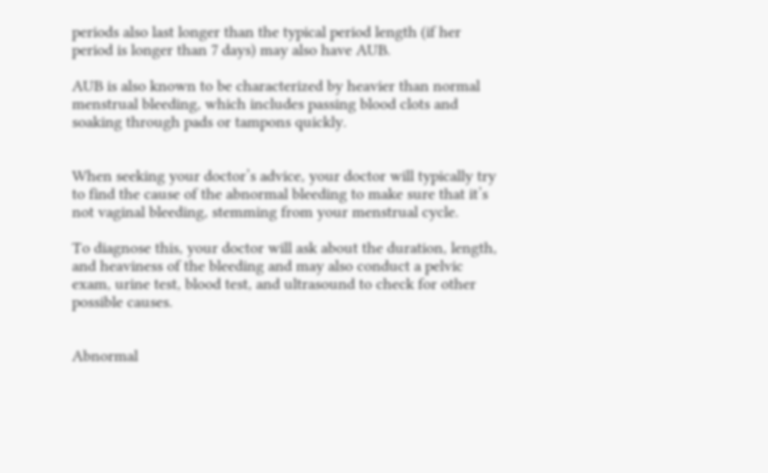periods also last longer than the typical period length (if her period is longer than 7 days) may also have AUB.

AUB is also known to be characterized by heavier than normal menstrual bleeding, which includes passing blood clots and soaking through pads or tampons quickly.


When seeking your doctor’s advice, your doctor will typically try to find the cause of the abnormal bleeding to make sure that it’s not vaginal bleeding, stemming from your menstrual cycle.

To diagnose this, your doctor will ask about the duration, length, and heaviness of the bleeding and may also conduct a pelvic exam, urine test, blood test, and ultrasound to check for other possible causes.


Abnormal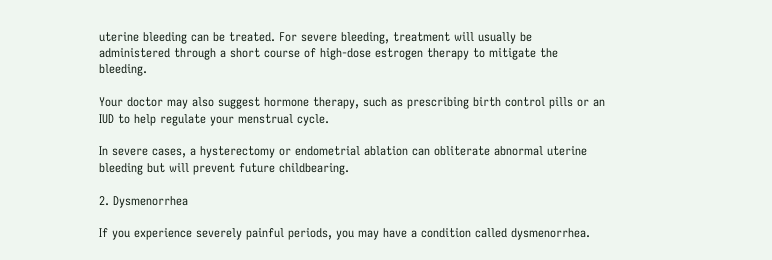uterine bleeding can be treated. For severe bleeding, treatment will usually be administered through a short course of high-dose estrogen therapy to mitigate the bleeding.

Your doctor may also suggest hormone therapy, such as prescribing birth control pills or an IUD to help regulate your menstrual cycle.

In severe cases, a hysterectomy or endometrial ablation can obliterate abnormal uterine bleeding but will prevent future childbearing.

2. Dysmenorrhea

If you experience severely painful periods, you may have a condition called dysmenorrhea.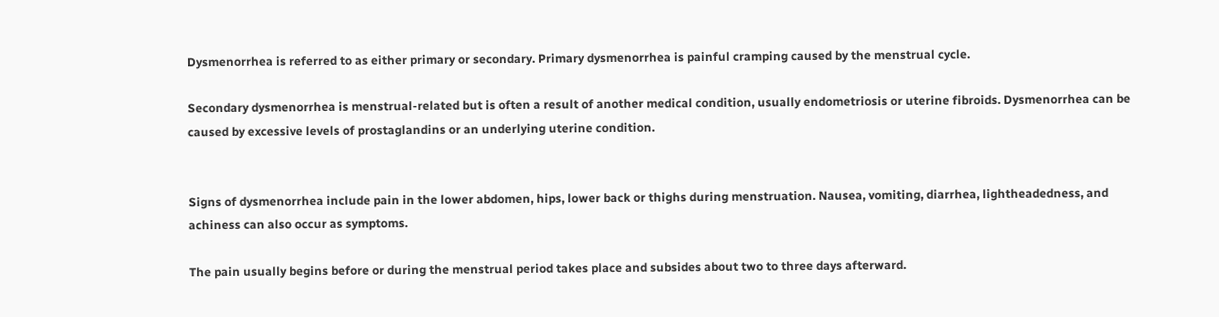Dysmenorrhea is referred to as either primary or secondary. Primary dysmenorrhea is painful cramping caused by the menstrual cycle.

Secondary dysmenorrhea is menstrual-related but is often a result of another medical condition, usually endometriosis or uterine fibroids. Dysmenorrhea can be caused by excessive levels of prostaglandins or an underlying uterine condition.


Signs of dysmenorrhea include pain in the lower abdomen, hips, lower back or thighs during menstruation. Nausea, vomiting, diarrhea, lightheadedness, and achiness can also occur as symptoms.

The pain usually begins before or during the menstrual period takes place and subsides about two to three days afterward.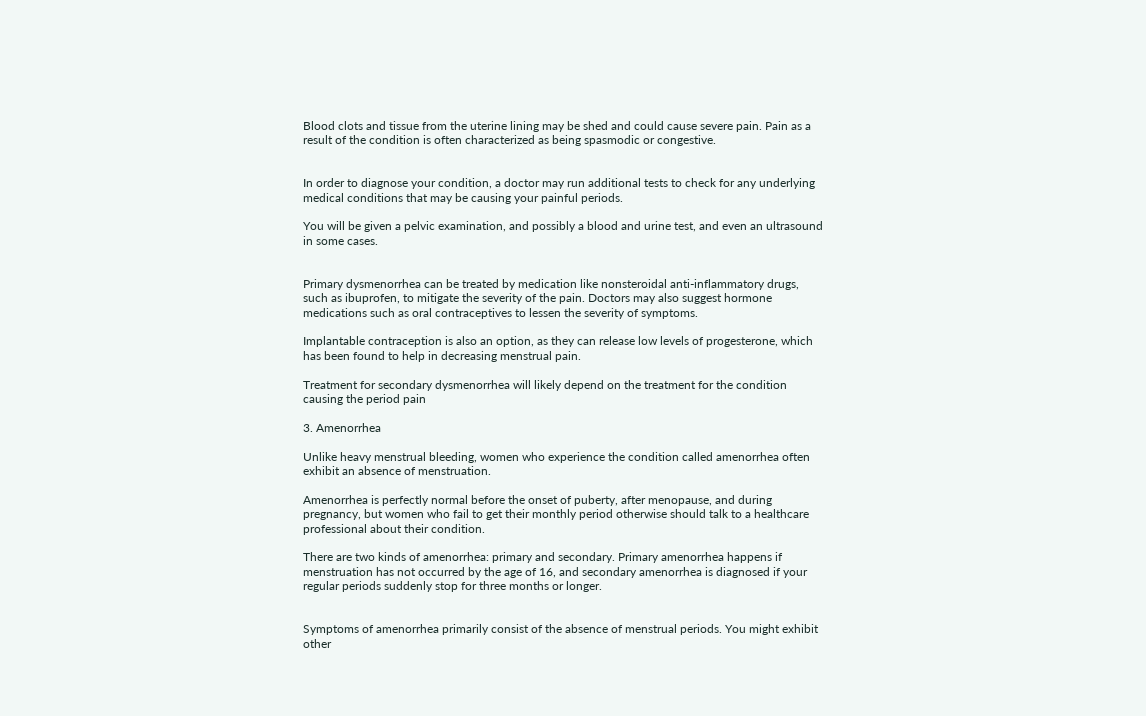Blood clots and tissue from the uterine lining may be shed and could cause severe pain. Pain as a result of the condition is often characterized as being spasmodic or congestive.


In order to diagnose your condition, a doctor may run additional tests to check for any underlying medical conditions that may be causing your painful periods.

You will be given a pelvic examination, and possibly a blood and urine test, and even an ultrasound in some cases.


Primary dysmenorrhea can be treated by medication like nonsteroidal anti-inflammatory drugs, such as ibuprofen, to mitigate the severity of the pain. Doctors may also suggest hormone medications such as oral contraceptives to lessen the severity of symptoms.

Implantable contraception is also an option, as they can release low levels of progesterone, which has been found to help in decreasing menstrual pain.

Treatment for secondary dysmenorrhea will likely depend on the treatment for the condition causing the period pain

3. Amenorrhea

Unlike heavy menstrual bleeding, women who experience the condition called amenorrhea often exhibit an absence of menstruation.

Amenorrhea is perfectly normal before the onset of puberty, after menopause, and during pregnancy, but women who fail to get their monthly period otherwise should talk to a healthcare professional about their condition.

There are two kinds of amenorrhea: primary and secondary. Primary amenorrhea happens if menstruation has not occurred by the age of 16, and secondary amenorrhea is diagnosed if your regular periods suddenly stop for three months or longer.


Symptoms of amenorrhea primarily consist of the absence of menstrual periods. You might exhibit other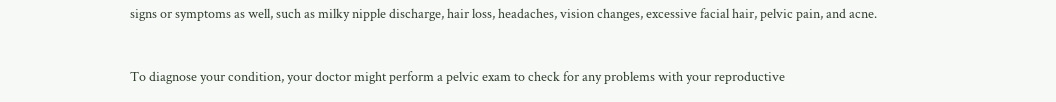signs or symptoms as well, such as milky nipple discharge, hair loss, headaches, vision changes, excessive facial hair, pelvic pain, and acne.


To diagnose your condition, your doctor might perform a pelvic exam to check for any problems with your reproductive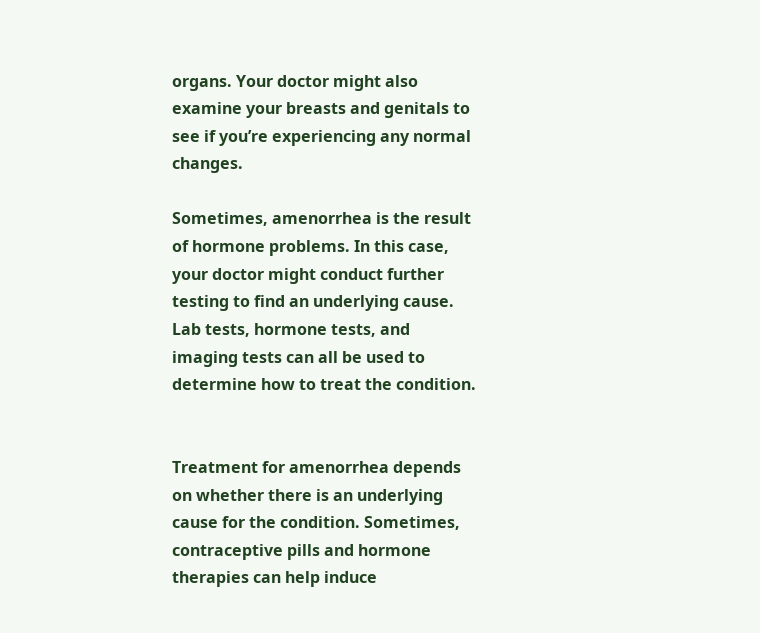organs. Your doctor might also examine your breasts and genitals to see if you’re experiencing any normal changes.

Sometimes, amenorrhea is the result of hormone problems. In this case, your doctor might conduct further testing to find an underlying cause. Lab tests, hormone tests, and imaging tests can all be used to determine how to treat the condition.


Treatment for amenorrhea depends on whether there is an underlying cause for the condition. Sometimes, contraceptive pills and hormone therapies can help induce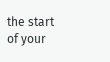the start of your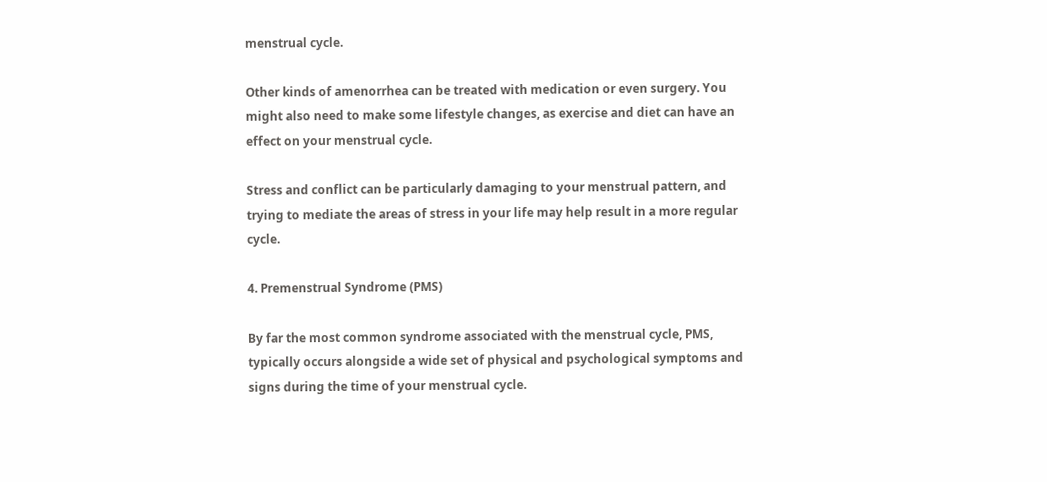menstrual cycle.

Other kinds of amenorrhea can be treated with medication or even surgery. You might also need to make some lifestyle changes, as exercise and diet can have an effect on your menstrual cycle.

Stress and conflict can be particularly damaging to your menstrual pattern, and trying to mediate the areas of stress in your life may help result in a more regular cycle.

4. Premenstrual Syndrome (PMS)

By far the most common syndrome associated with the menstrual cycle, PMS, typically occurs alongside a wide set of physical and psychological symptoms and signs during the time of your menstrual cycle.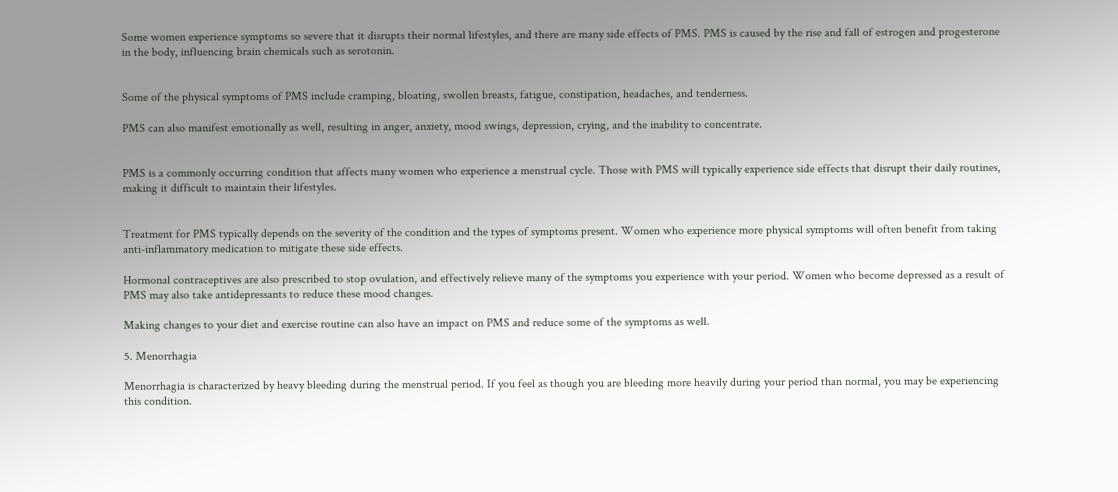Some women experience symptoms so severe that it disrupts their normal lifestyles, and there are many side effects of PMS. PMS is caused by the rise and fall of estrogen and progesterone in the body, influencing brain chemicals such as serotonin.


Some of the physical symptoms of PMS include cramping, bloating, swollen breasts, fatigue, constipation, headaches, and tenderness.

PMS can also manifest emotionally as well, resulting in anger, anxiety, mood swings, depression, crying, and the inability to concentrate.


PMS is a commonly occurring condition that affects many women who experience a menstrual cycle. Those with PMS will typically experience side effects that disrupt their daily routines, making it difficult to maintain their lifestyles.


Treatment for PMS typically depends on the severity of the condition and the types of symptoms present. Women who experience more physical symptoms will often benefit from taking anti-inflammatory medication to mitigate these side effects.

Hormonal contraceptives are also prescribed to stop ovulation, and effectively relieve many of the symptoms you experience with your period. Women who become depressed as a result of PMS may also take antidepressants to reduce these mood changes.

Making changes to your diet and exercise routine can also have an impact on PMS and reduce some of the symptoms as well.

5. Menorrhagia

Menorrhagia is characterized by heavy bleeding during the menstrual period. If you feel as though you are bleeding more heavily during your period than normal, you may be experiencing this condition.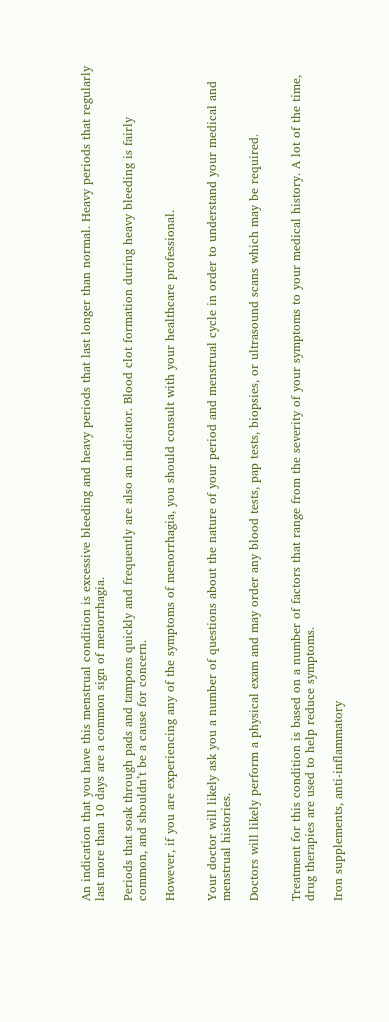An indication that you have this menstrual condition is excessive bleeding and heavy periods that last longer than normal. Heavy periods that regularly last more than 10 days are a common sign of menorrhagia.

Periods that soak through pads and tampons quickly and frequently are also an indicator. Blood clot formation during heavy bleeding is fairly common, and shouldn’t be a cause for concern.

However, if you are experiencing any of the symptoms of menorrhagia, you should consult with your healthcare professional.


Your doctor will likely ask you a number of questions about the nature of your period and menstrual cycle in order to understand your medical and menstrual histories.

Doctors will likely perform a physical exam and may order any blood tests, pap tests, biopsies, or ultrasound scans which may be required.


Treatment for this condition is based on a number of factors that range from the severity of your symptoms to your medical history. A lot of the time, drug therapies are used to help reduce symptoms.

Iron supplements, anti-inflammatory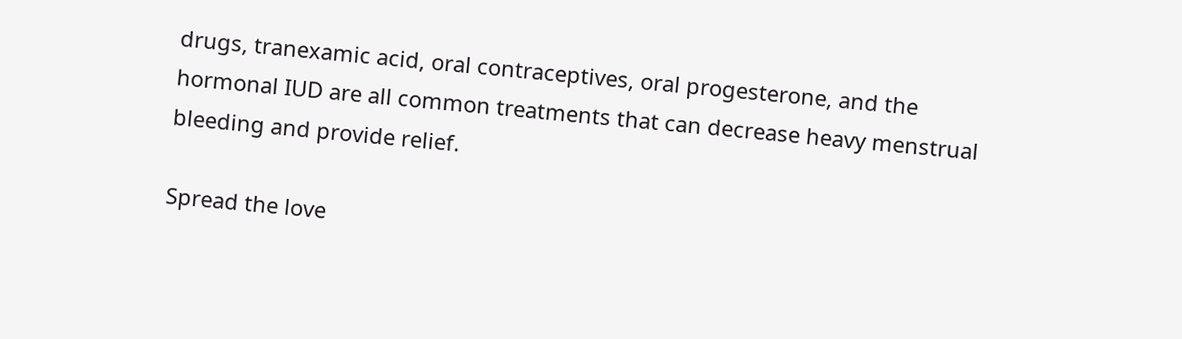drugs, tranexamic acid, oral contraceptives, oral progesterone, and the hormonal IUD are all common treatments that can decrease heavy menstrual bleeding and provide relief.

Spread the love